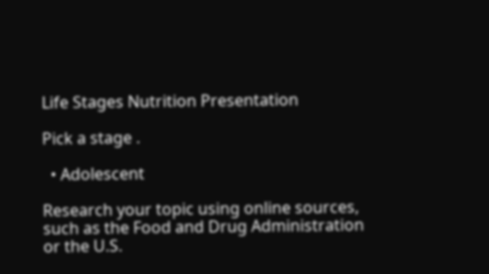Life Stages Nutrition Presentation

Pick a stage .

  • Adolescent

Research your topic using online sources, such as the Food and Drug Administration or the U.S.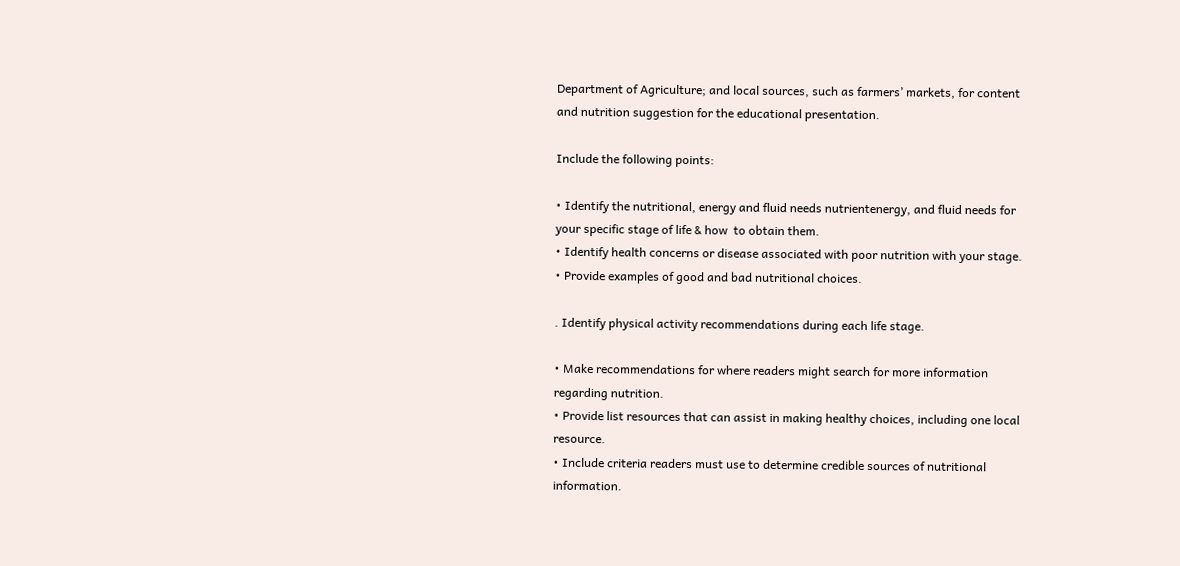Department of Agriculture; and local sources, such as farmers’ markets, for content and nutrition suggestion for the educational presentation.

Include the following points:

• Identify the nutritional, energy and fluid needs nutrientenergy, and fluid needs for your specific stage of life & how  to obtain them.
• Identify health concerns or disease associated with poor nutrition with your stage.
• Provide examples of good and bad nutritional choices.

. Identify physical activity recommendations during each life stage.

• Make recommendations for where readers might search for more information regarding nutrition.
• Provide list resources that can assist in making healthy choices, including one local resource.
• Include criteria readers must use to determine credible sources of nutritional information.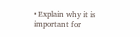• Explain why it is important for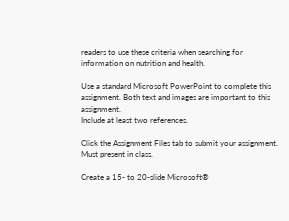readers to use these criteria when searching for information on nutrition and health.

Use a standard Microsoft PowerPoint to complete this assignment. Both text and images are important to this assignment.
Include at least two references.

Click the Assignment Files tab to submit your assignment. Must present in class.

Create a 15- to 20-slide Microsoft®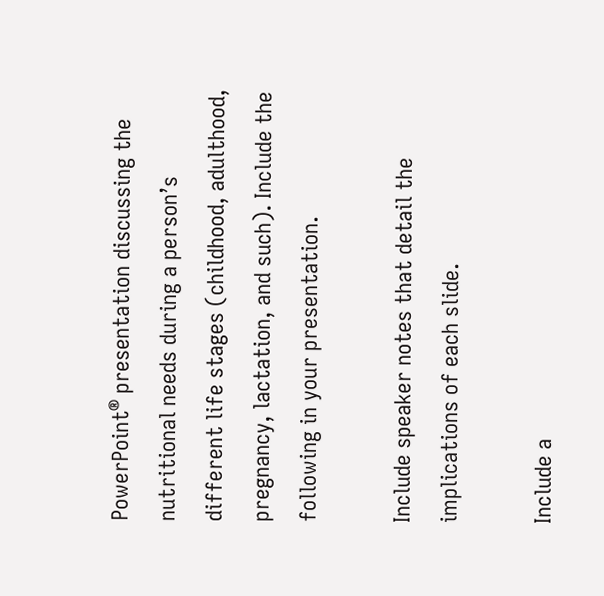PowerPoint® presentation discussing the nutritional needs during a person’s different life stages (childhood, adulthood, pregnancy, lactation, and such). Include the following in your presentation.

Include speaker notes that detail the implications of each slide.

Include a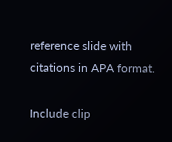reference slide with citations in APA format.

Include clip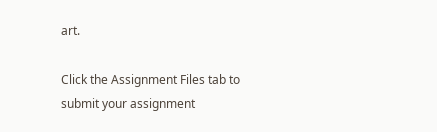art.

Click the Assignment Files tab to submit your assignment